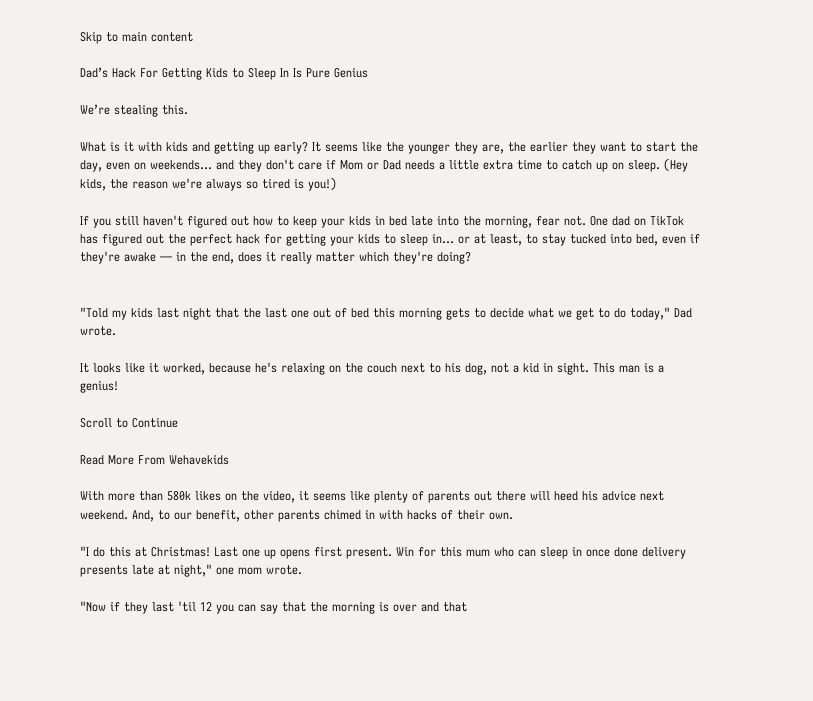Skip to main content

Dad’s Hack For Getting Kids to Sleep In Is Pure Genius

We’re stealing this.

What is it with kids and getting up early? It seems like the younger they are, the earlier they want to start the day, even on weekends... and they don't care if Mom or Dad needs a little extra time to catch up on sleep. (Hey kids, the reason we're always so tired is you!)

If you still haven't figured out how to keep your kids in bed late into the morning, fear not. One dad on TikTok has figured out the perfect hack for getting your kids to sleep in... or at least, to stay tucked into bed, even if they're awake — in the end, does it really matter which they're doing?


"Told my kids last night that the last one out of bed this morning gets to decide what we get to do today," Dad wrote.

It looks like it worked, because he's relaxing on the couch next to his dog, not a kid in sight. This man is a genius!

Scroll to Continue

Read More From Wehavekids

With more than 580k likes on the video, it seems like plenty of parents out there will heed his advice next weekend. And, to our benefit, other parents chimed in with hacks of their own.

"I do this at Christmas! Last one up opens first present. Win for this mum who can sleep in once done delivery presents late at night," one mom wrote.

"Now if they last 'til 12 you can say that the morning is over and that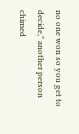no one won so you get to decide," another person chimed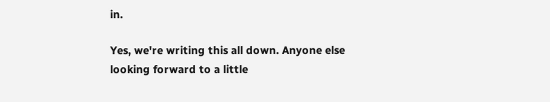in.

Yes, we're writing this all down. Anyone else looking forward to a little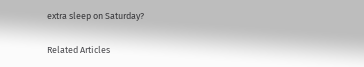extra sleep on Saturday?

Related Articles